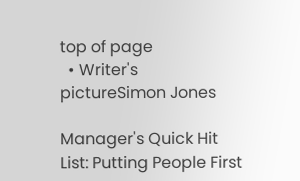top of page
  • Writer's pictureSimon Jones

Manager's Quick Hit List: Putting People First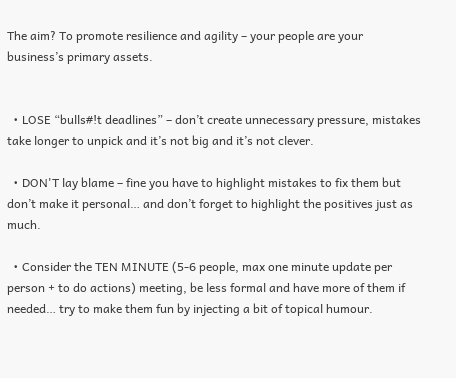The aim? To promote resilience and agility – your people are your business’s primary assets.


  • LOSE “bulls#!t deadlines” – don’t create unnecessary pressure, mistakes take longer to unpick and it’s not big and it’s not clever.

  • DON'T lay blame – fine you have to highlight mistakes to fix them but don’t make it personal… and don’t forget to highlight the positives just as much.

  • Consider the TEN MINUTE (5-6 people, max one minute update per person + to do actions) meeting, be less formal and have more of them if needed… try to make them fun by injecting a bit of topical humour.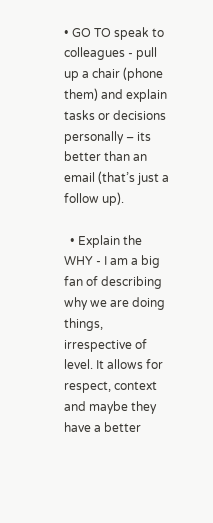• GO TO speak to colleagues - pull up a chair (phone them) and explain tasks or decisions personally – its better than an email (that’s just a follow up).

  • Explain the WHY - I am a big fan of describing why we are doing things, irrespective of level. It allows for respect, context and maybe they have a better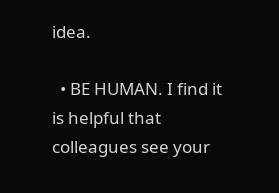idea.

  • BE HUMAN. I find it is helpful that colleagues see your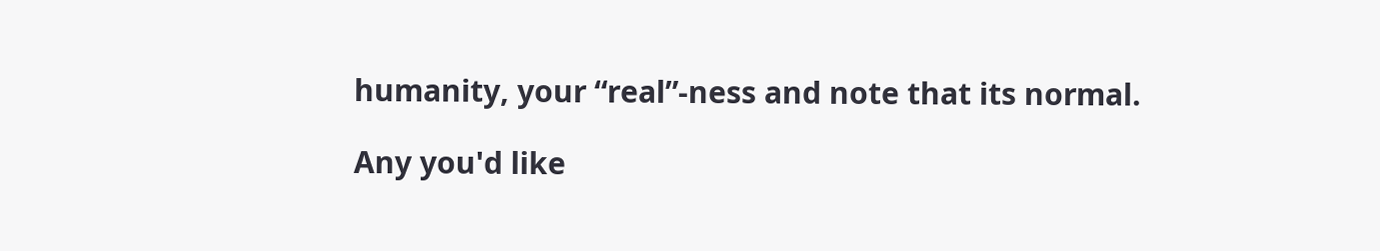humanity, your “real”-ness and note that its normal.

Any you'd like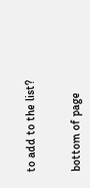to add to the list?


bottom of page